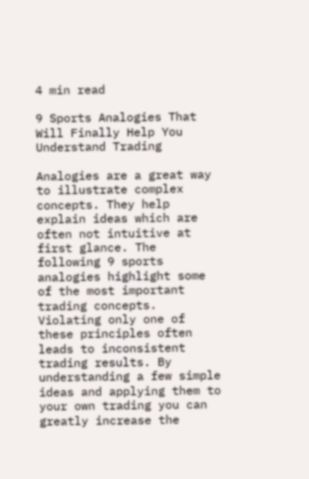4 min read

9 Sports Analogies That Will Finally Help You Understand Trading

Analogies are a great way to illustrate complex concepts. They help explain ideas which are often not intuitive at first glance. The following 9 sports analogies highlight some of the most important trading concepts. Violating only one of these principles often leads to inconsistent trading results. By understanding a few simple ideas and applying them to your own trading you can greatly increase the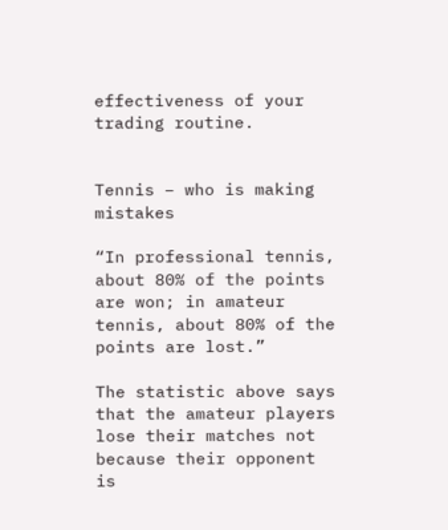effectiveness of your trading routine.


Tennis – who is making mistakes

“In professional tennis, about 80% of the points are won; in amateur tennis, about 80% of the points are lost.”

The statistic above says that the amateur players lose their matches not because their opponent is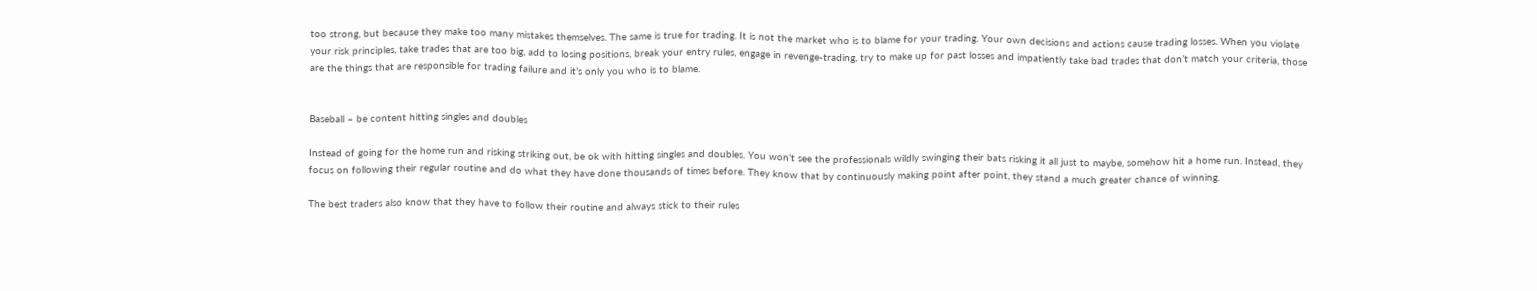too strong, but because they make too many mistakes themselves. The same is true for trading. It is not the market who is to blame for your trading. Your own decisions and actions cause trading losses. When you violate your risk principles, take trades that are too big, add to losing positions, break your entry rules, engage in revenge-trading, try to make up for past losses and impatiently take bad trades that don’t match your criteria, those are the things that are responsible for trading failure and it’s only you who is to blame.


Baseball – be content hitting singles and doubles

Instead of going for the home run and risking striking out, be ok with hitting singles and doubles. You won’t see the professionals wildly swinging their bats risking it all just to maybe, somehow hit a home run. Instead, they focus on following their regular routine and do what they have done thousands of times before. They know that by continuously making point after point, they stand a much greater chance of winning.

The best traders also know that they have to follow their routine and always stick to their rules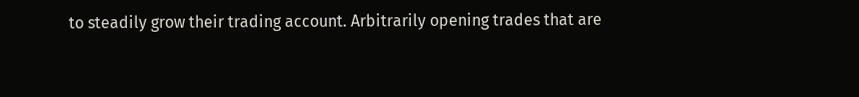to steadily grow their trading account. Arbitrarily opening trades that are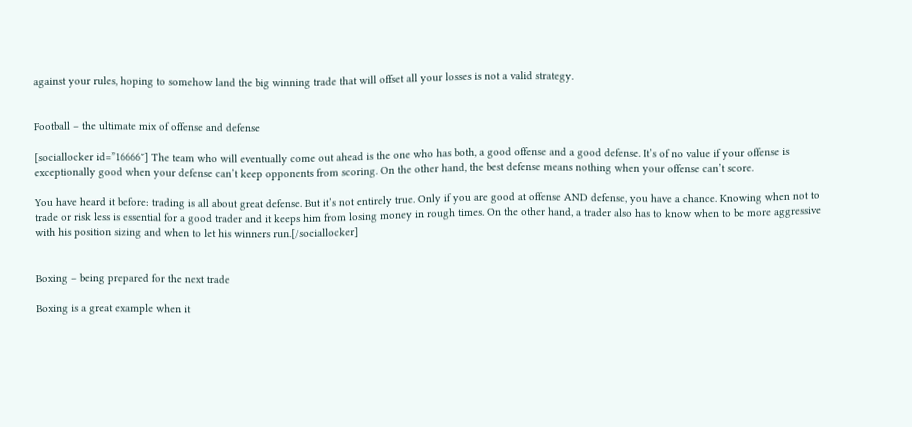against your rules, hoping to somehow land the big winning trade that will offset all your losses is not a valid strategy.


Football – the ultimate mix of offense and defense

[sociallocker id=”16666″] The team who will eventually come out ahead is the one who has both, a good offense and a good defense. It’s of no value if your offense is exceptionally good when your defense can’t keep opponents from scoring. On the other hand, the best defense means nothing when your offense can’t score.

You have heard it before: trading is all about great defense. But it’s not entirely true. Only if you are good at offense AND defense, you have a chance. Knowing when not to trade or risk less is essential for a good trader and it keeps him from losing money in rough times. On the other hand, a trader also has to know when to be more aggressive with his position sizing and when to let his winners run.[/sociallocker]


Boxing – being prepared for the next trade

Boxing is a great example when it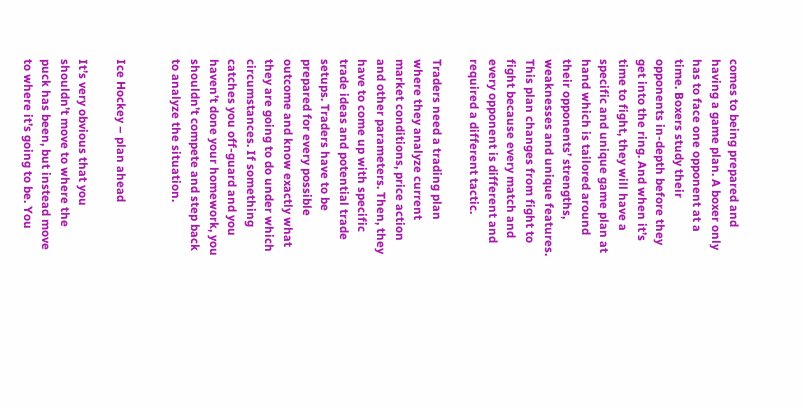comes to being prepared and having a game plan. A boxer only has to face one opponent at a time. Boxers study their opponents in-depth before they get into the ring. And when it’s time to fight, they will have a specific and unique game plan at hand which is tailored around their opponents’ strengths, weaknesses and unique features. This plan changes from fight to fight because every match and every opponent is different and required a different tactic.

Traders need a trading plan where they analyze current market conditions, price action and other parameters. Then, they have to come up with specific trade ideas and potential trade setups. Traders have to be prepared for every possible outcome and know exactly what they are going to do under which circumstances. If something catches you off-guard and you haven’t done your homework, you shouldn’t compete and step back to analyze the situation.


Ice Hockey – plan ahead

It’s very obvious that you shouldn’t move to where the puck has been, but instead move to where it’s going to be. You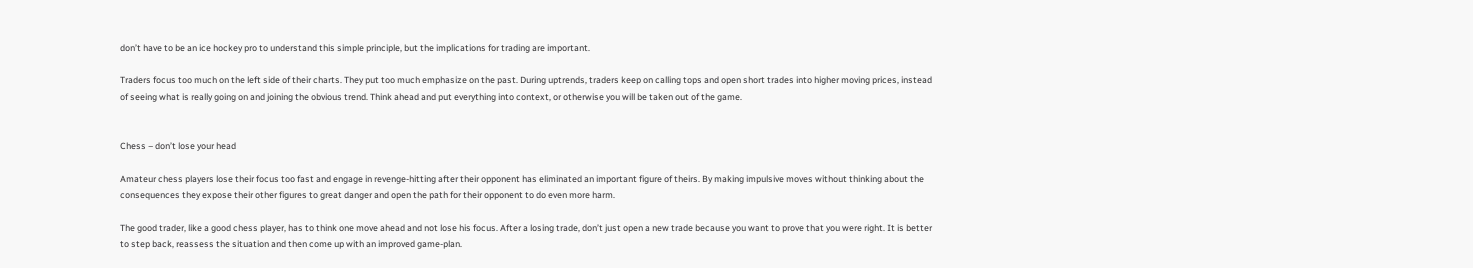don’t have to be an ice hockey pro to understand this simple principle, but the implications for trading are important.

Traders focus too much on the left side of their charts. They put too much emphasize on the past. During uptrends, traders keep on calling tops and open short trades into higher moving prices, instead of seeing what is really going on and joining the obvious trend. Think ahead and put everything into context, or otherwise you will be taken out of the game.


Chess – don’t lose your head

Amateur chess players lose their focus too fast and engage in revenge-hitting after their opponent has eliminated an important figure of theirs. By making impulsive moves without thinking about the consequences they expose their other figures to great danger and open the path for their opponent to do even more harm.

The good trader, like a good chess player, has to think one move ahead and not lose his focus. After a losing trade, don’t just open a new trade because you want to prove that you were right. It is better to step back, reassess the situation and then come up with an improved game-plan.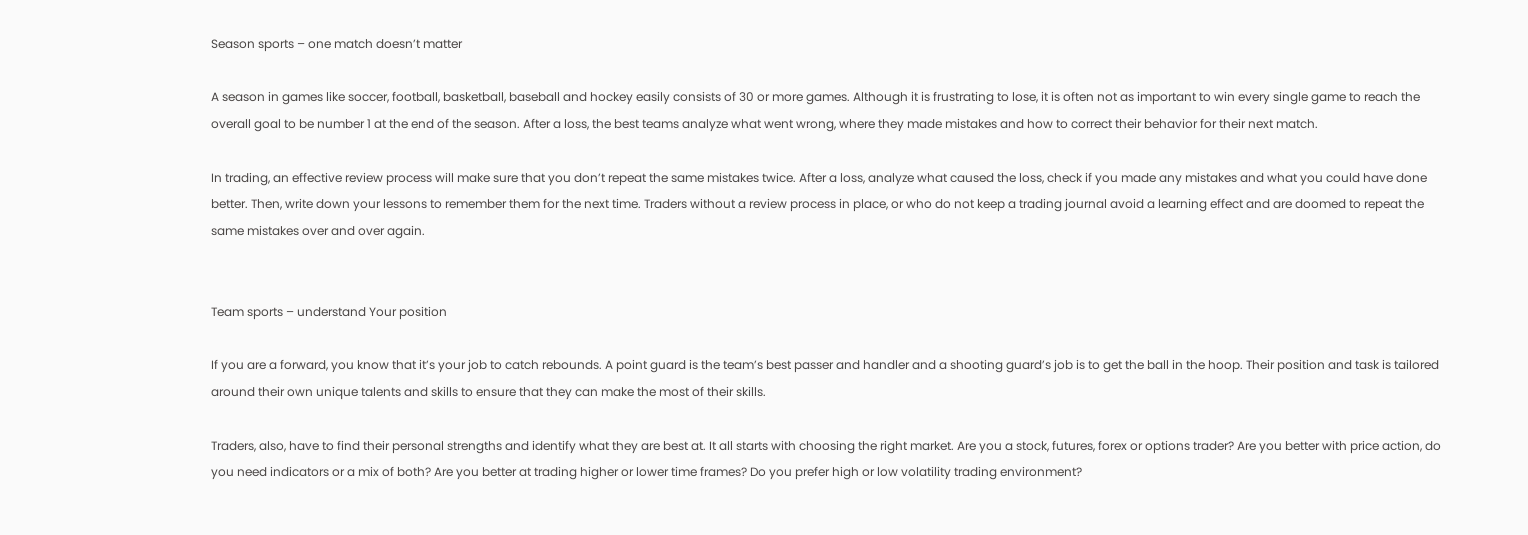Season sports – one match doesn’t matter

A season in games like soccer, football, basketball, baseball and hockey easily consists of 30 or more games. Although it is frustrating to lose, it is often not as important to win every single game to reach the overall goal to be number 1 at the end of the season. After a loss, the best teams analyze what went wrong, where they made mistakes and how to correct their behavior for their next match.

In trading, an effective review process will make sure that you don’t repeat the same mistakes twice. After a loss, analyze what caused the loss, check if you made any mistakes and what you could have done better. Then, write down your lessons to remember them for the next time. Traders without a review process in place, or who do not keep a trading journal avoid a learning effect and are doomed to repeat the same mistakes over and over again.


Team sports – understand Your position

If you are a forward, you know that it’s your job to catch rebounds. A point guard is the team’s best passer and handler and a shooting guard’s job is to get the ball in the hoop. Their position and task is tailored around their own unique talents and skills to ensure that they can make the most of their skills.

Traders, also, have to find their personal strengths and identify what they are best at. It all starts with choosing the right market. Are you a stock, futures, forex or options trader? Are you better with price action, do you need indicators or a mix of both? Are you better at trading higher or lower time frames? Do you prefer high or low volatility trading environment?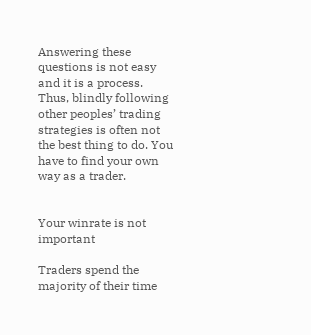Answering these questions is not easy and it is a process. Thus, blindly following other peoples’ trading strategies is often not the best thing to do. You have to find your own way as a trader.


Your winrate is not important

Traders spend the majority of their time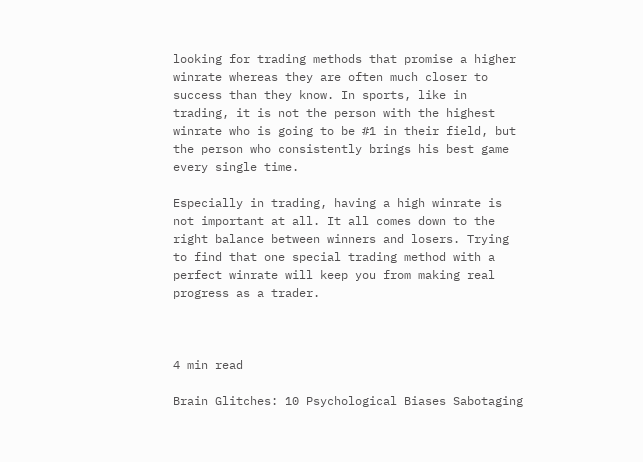looking for trading methods that promise a higher winrate whereas they are often much closer to success than they know. In sports, like in trading, it is not the person with the highest winrate who is going to be #1 in their field, but the person who consistently brings his best game every single time.

Especially in trading, having a high winrate is not important at all. It all comes down to the right balance between winners and losers. Trying to find that one special trading method with a perfect winrate will keep you from making real progress as a trader.



4 min read

Brain Glitches: 10 Psychological Biases Sabotaging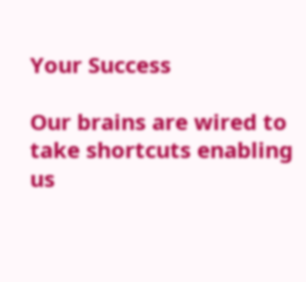Your Success

Our brains are wired to take shortcuts enabling us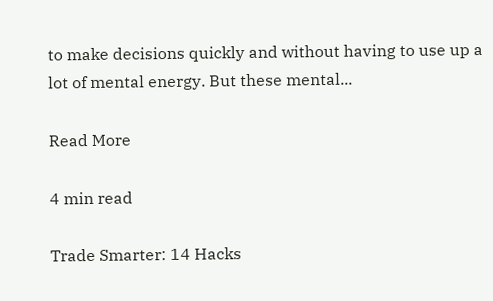to make decisions quickly and without having to use up a lot of mental energy. But these mental...

Read More

4 min read

Trade Smarter: 14 Hacks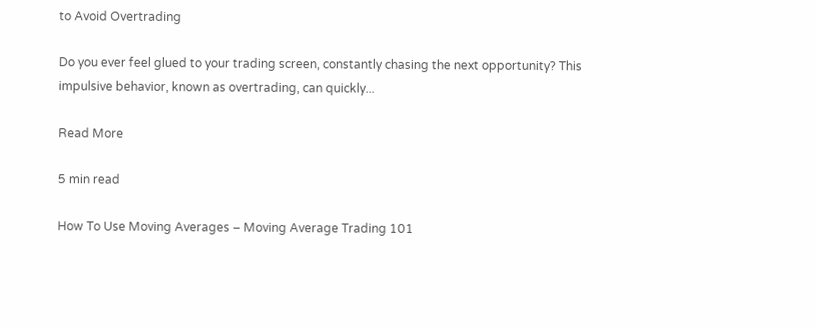to Avoid Overtrading

Do you ever feel glued to your trading screen, constantly chasing the next opportunity? This impulsive behavior, known as overtrading, can quickly...

Read More

5 min read

How To Use Moving Averages – Moving Average Trading 101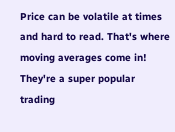Price can be volatile at times and hard to read. That's where moving averages come in! They're a super popular trading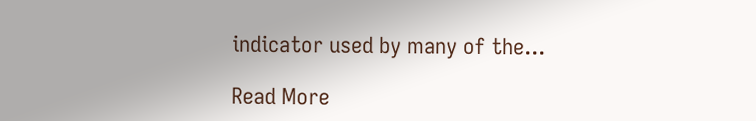indicator used by many of the...

Read More